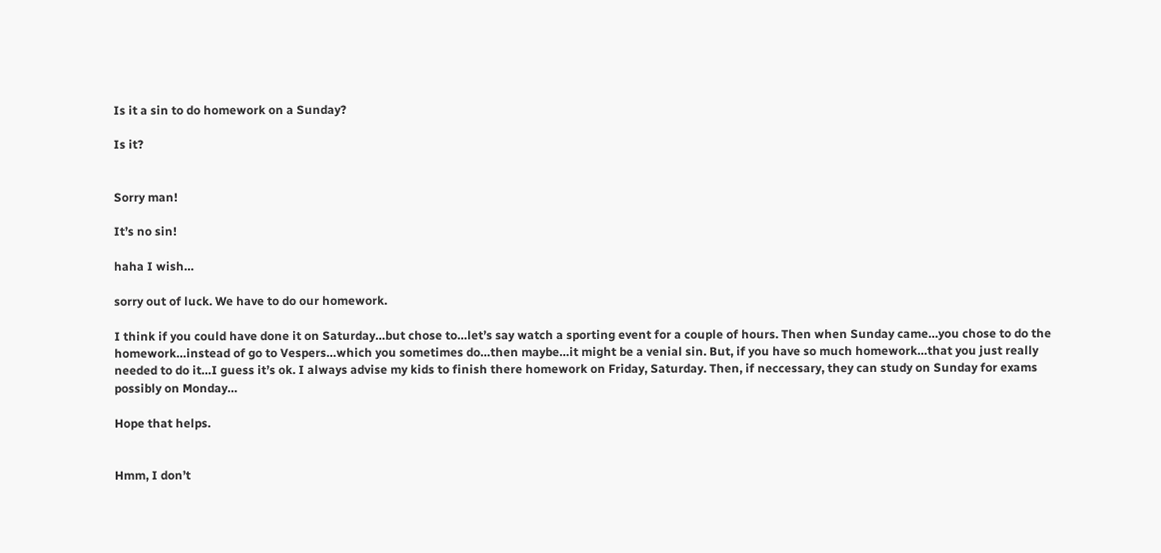Is it a sin to do homework on a Sunday?

Is it?


Sorry man!

It’s no sin!

haha I wish…

sorry out of luck. We have to do our homework.

I think if you could have done it on Saturday…but chose to…let’s say watch a sporting event for a couple of hours. Then when Sunday came…you chose to do the homework…instead of go to Vespers…which you sometimes do…then maybe…it might be a venial sin. But, if you have so much homework…that you just really needed to do it…I guess it’s ok. I always advise my kids to finish there homework on Friday, Saturday. Then, if neccessary, they can study on Sunday for exams possibly on Monday…

Hope that helps.


Hmm, I don’t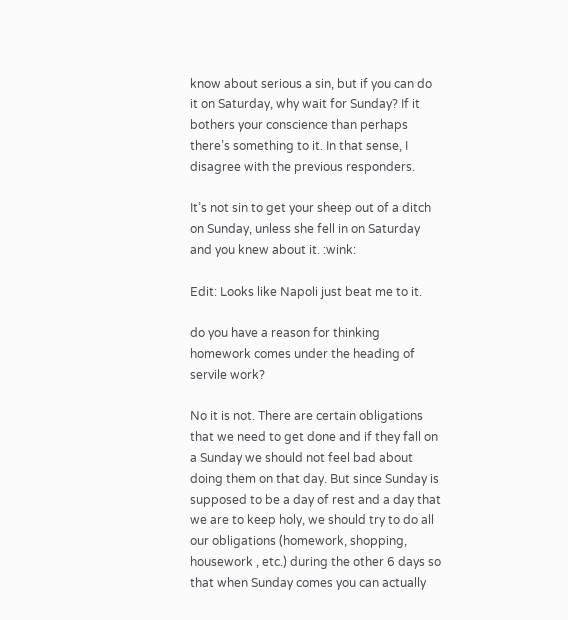know about serious a sin, but if you can do it on Saturday, why wait for Sunday? If it bothers your conscience than perhaps there’s something to it. In that sense, I disagree with the previous responders.

It’s not sin to get your sheep out of a ditch on Sunday, unless she fell in on Saturday and you knew about it. :wink:

Edit: Looks like Napoli just beat me to it.

do you have a reason for thinking homework comes under the heading of servile work?

No it is not. There are certain obligations that we need to get done and if they fall on a Sunday we should not feel bad about doing them on that day. But since Sunday is supposed to be a day of rest and a day that we are to keep holy, we should try to do all our obligations (homework, shopping, housework , etc.) during the other 6 days so that when Sunday comes you can actually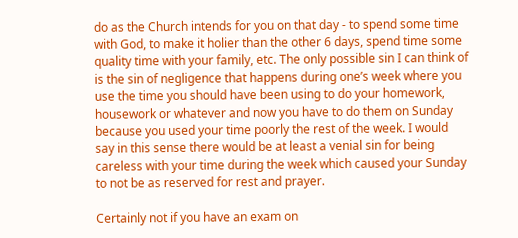do as the Church intends for you on that day - to spend some time with God, to make it holier than the other 6 days, spend time some quality time with your family, etc. The only possible sin I can think of is the sin of negligence that happens during one’s week where you use the time you should have been using to do your homework, housework or whatever and now you have to do them on Sunday because you used your time poorly the rest of the week. I would say in this sense there would be at least a venial sin for being careless with your time during the week which caused your Sunday to not be as reserved for rest and prayer.

Certainly not if you have an exam on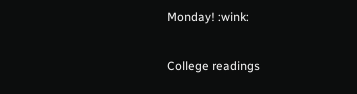Monday! :wink:

College readings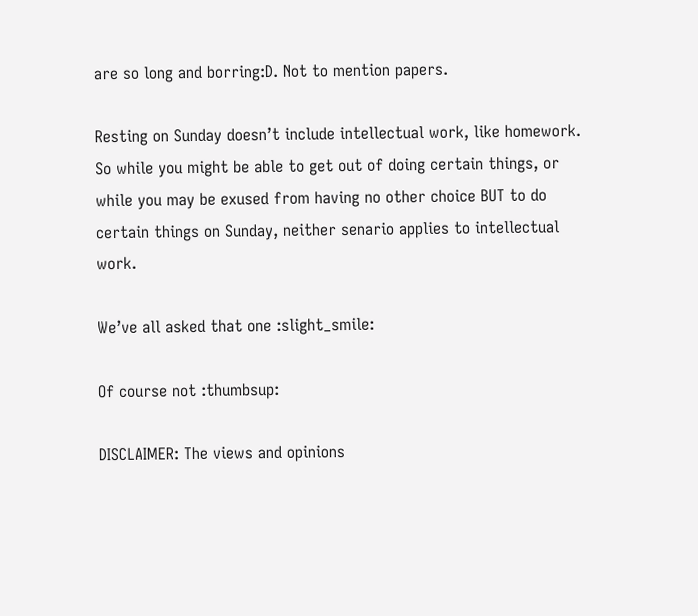are so long and borring:D. Not to mention papers.

Resting on Sunday doesn’t include intellectual work, like homework. So while you might be able to get out of doing certain things, or while you may be exused from having no other choice BUT to do certain things on Sunday, neither senario applies to intellectual work.

We’ve all asked that one :slight_smile:

Of course not :thumbsup:

DISCLAIMER: The views and opinions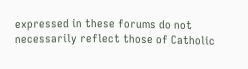expressed in these forums do not necessarily reflect those of Catholic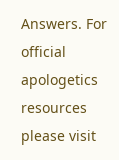Answers. For official apologetics resources please visit